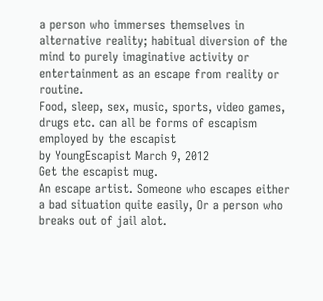a person who immerses themselves in alternative reality; habitual diversion of the mind to purely imaginative activity or entertainment as an escape from reality or routine.
Food, sleep, sex, music, sports, video games, drugs etc. can all be forms of escapism employed by the escapist
by YoungEscapist March 9, 2012
Get the escapist mug.
An escape artist. Someone who escapes either a bad situation quite easily, Or a person who breaks out of jail alot.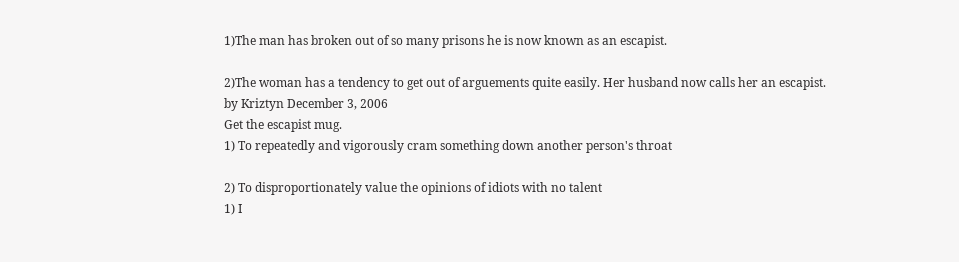1)The man has broken out of so many prisons he is now known as an escapist.

2)The woman has a tendency to get out of arguements quite easily. Her husband now calls her an escapist.
by Kriztyn December 3, 2006
Get the escapist mug.
1) To repeatedly and vigorously cram something down another person's throat

2) To disproportionately value the opinions of idiots with no talent
1) I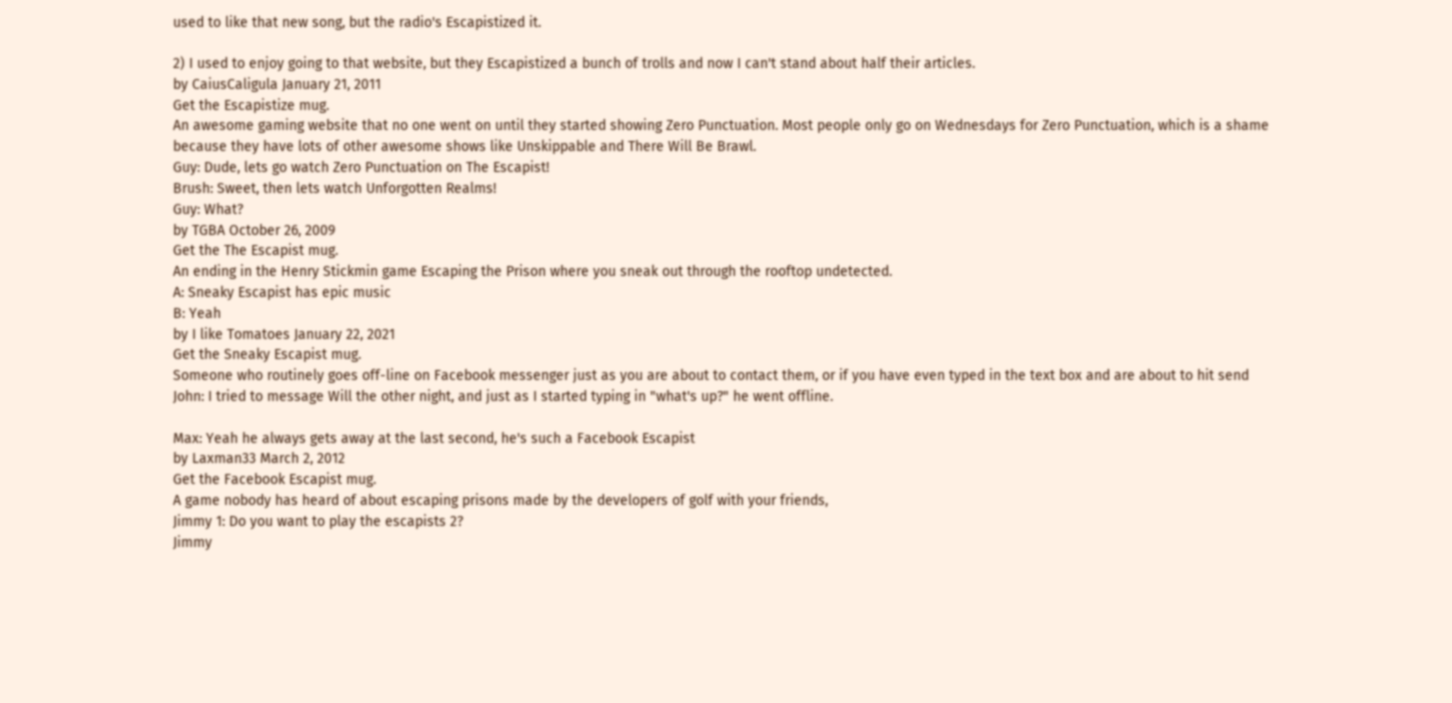used to like that new song, but the radio's Escapistized it.

2) I used to enjoy going to that website, but they Escapistized a bunch of trolls and now I can't stand about half their articles.
by CaiusCaligula January 21, 2011
Get the Escapistize mug.
An awesome gaming website that no one went on until they started showing Zero Punctuation. Most people only go on Wednesdays for Zero Punctuation, which is a shame because they have lots of other awesome shows like Unskippable and There Will Be Brawl.
Guy: Dude, lets go watch Zero Punctuation on The Escapist!
Brush: Sweet, then lets watch Unforgotten Realms!
Guy: What?
by TGBA October 26, 2009
Get the The Escapist mug.
An ending in the Henry Stickmin game Escaping the Prison where you sneak out through the rooftop undetected.
A: Sneaky Escapist has epic music
B: Yeah
by I like Tomatoes January 22, 2021
Get the Sneaky Escapist mug.
Someone who routinely goes off-line on Facebook messenger just as you are about to contact them, or if you have even typed in the text box and are about to hit send
John: I tried to message Will the other night, and just as I started typing in "what's up?" he went offline.

Max: Yeah he always gets away at the last second, he's such a Facebook Escapist
by Laxman33 March 2, 2012
Get the Facebook Escapist mug.
A game nobody has heard of about escaping prisons made by the developers of golf with your friends,
Jimmy 1: Do you want to play the escapists 2?
Jimmy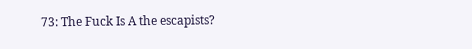73: The Fuck Is A the escapists?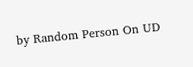by Random Person On UD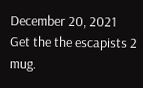December 20, 2021
Get the the escapists 2 mug.